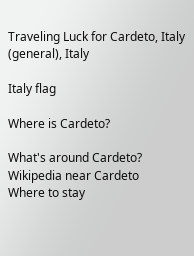Traveling Luck for Cardeto, Italy (general), Italy

Italy flag

Where is Cardeto?

What's around Cardeto?
Wikipedia near Cardeto
Where to stay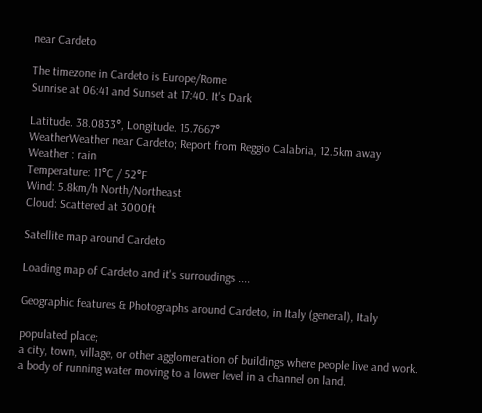near Cardeto

The timezone in Cardeto is Europe/Rome
Sunrise at 06:41 and Sunset at 17:40. It's Dark

Latitude. 38.0833°, Longitude. 15.7667°
WeatherWeather near Cardeto; Report from Reggio Calabria, 12.5km away
Weather : rain
Temperature: 11°C / 52°F
Wind: 5.8km/h North/Northeast
Cloud: Scattered at 3000ft

Satellite map around Cardeto

Loading map of Cardeto and it's surroudings ....

Geographic features & Photographs around Cardeto, in Italy (general), Italy

populated place;
a city, town, village, or other agglomeration of buildings where people live and work.
a body of running water moving to a lower level in a channel on land.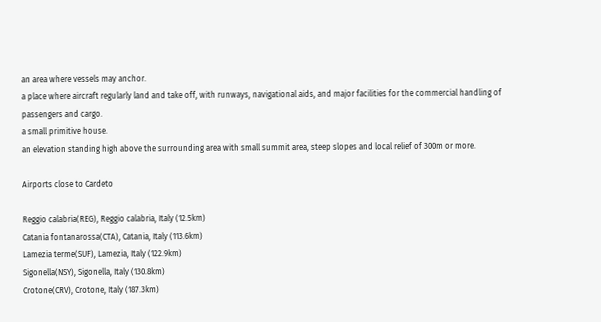an area where vessels may anchor.
a place where aircraft regularly land and take off, with runways, navigational aids, and major facilities for the commercial handling of passengers and cargo.
a small primitive house.
an elevation standing high above the surrounding area with small summit area, steep slopes and local relief of 300m or more.

Airports close to Cardeto

Reggio calabria(REG), Reggio calabria, Italy (12.5km)
Catania fontanarossa(CTA), Catania, Italy (113.6km)
Lamezia terme(SUF), Lamezia, Italy (122.9km)
Sigonella(NSY), Sigonella, Italy (130.8km)
Crotone(CRV), Crotone, Italy (187.3km)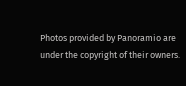Photos provided by Panoramio are under the copyright of their owners.